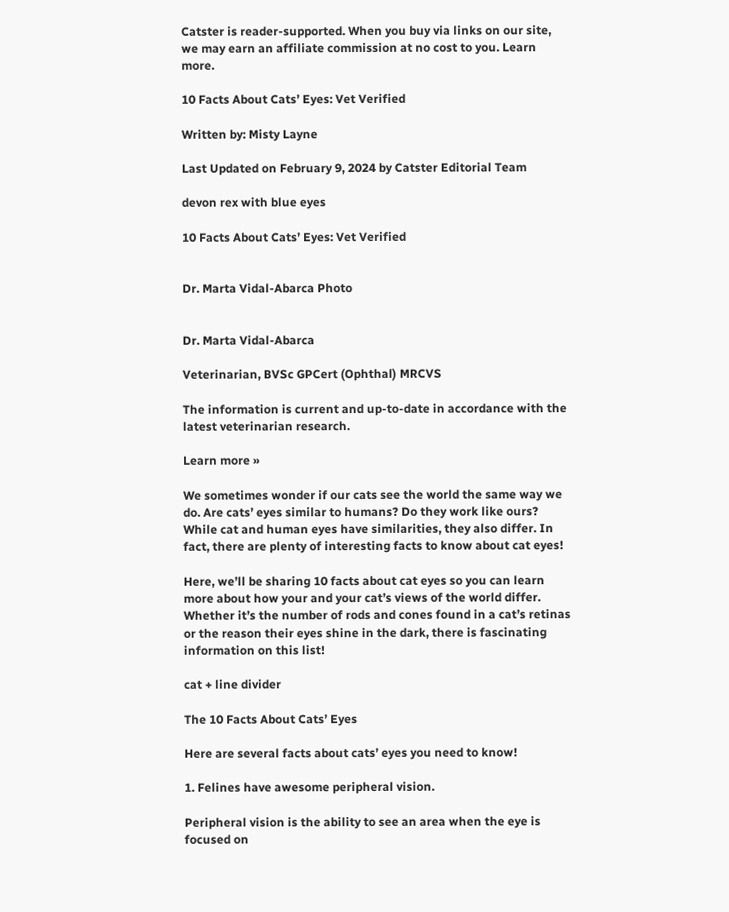Catster is reader-supported. When you buy via links on our site, we may earn an affiliate commission at no cost to you. Learn more.

10 Facts About Cats’ Eyes: Vet Verified

Written by: Misty Layne

Last Updated on February 9, 2024 by Catster Editorial Team

devon rex with blue eyes

10 Facts About Cats’ Eyes: Vet Verified


Dr. Marta Vidal-Abarca Photo


Dr. Marta Vidal-Abarca

Veterinarian, BVSc GPCert (Ophthal) MRCVS

The information is current and up-to-date in accordance with the latest veterinarian research.

Learn more »

We sometimes wonder if our cats see the world the same way we do. Are cats’ eyes similar to humans? Do they work like ours? While cat and human eyes have similarities, they also differ. In fact, there are plenty of interesting facts to know about cat eyes!

Here, we’ll be sharing 10 facts about cat eyes so you can learn more about how your and your cat’s views of the world differ. Whether it’s the number of rods and cones found in a cat’s retinas or the reason their eyes shine in the dark, there is fascinating information on this list!

cat + line divider

The 10 Facts About Cats’ Eyes

Here are several facts about cats’ eyes you need to know!

1. Felines have awesome peripheral vision.

Peripheral vision is the ability to see an area when the eye is focused on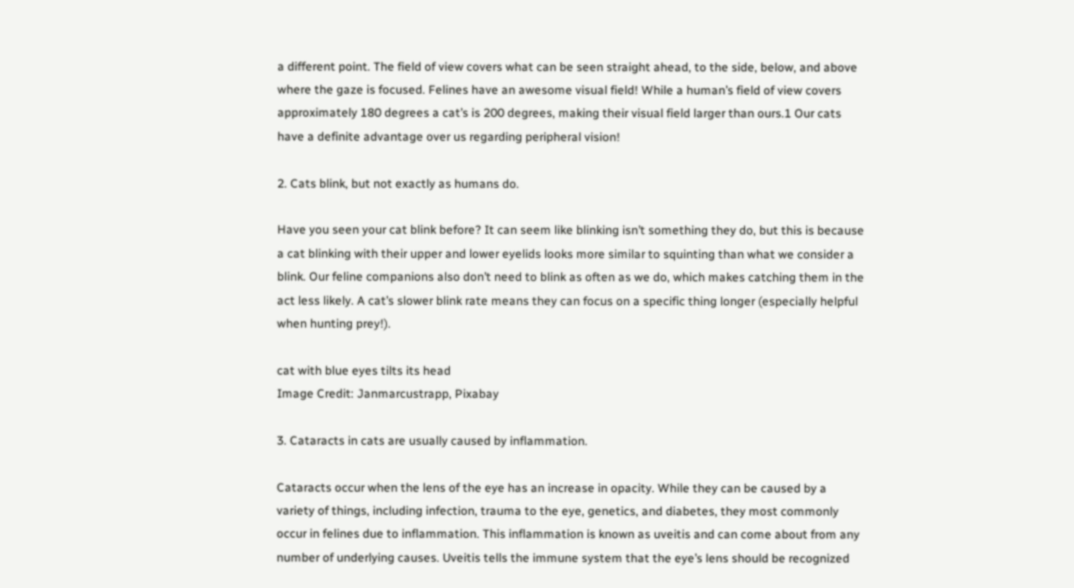a different point. The field of view covers what can be seen straight ahead, to the side, below, and above where the gaze is focused. Felines have an awesome visual field! While a human’s field of view covers approximately 180 degrees a cat’s is 200 degrees, making their visual field larger than ours.1 Our cats have a definite advantage over us regarding peripheral vision!

2. Cats blink, but not exactly as humans do.

Have you seen your cat blink before? It can seem like blinking isn’t something they do, but this is because a cat blinking with their upper and lower eyelids looks more similar to squinting than what we consider a blink. Our feline companions also don’t need to blink as often as we do, which makes catching them in the act less likely. A cat’s slower blink rate means they can focus on a specific thing longer (especially helpful when hunting prey!).

cat with blue eyes tilts its head
Image Credit: Janmarcustrapp, Pixabay

3. Cataracts in cats are usually caused by inflammation.

Cataracts occur when the lens of the eye has an increase in opacity. While they can be caused by a variety of things, including infection, trauma to the eye, genetics, and diabetes, they most commonly occur in felines due to inflammation. This inflammation is known as uveitis and can come about from any number of underlying causes. Uveitis tells the immune system that the eye’s lens should be recognized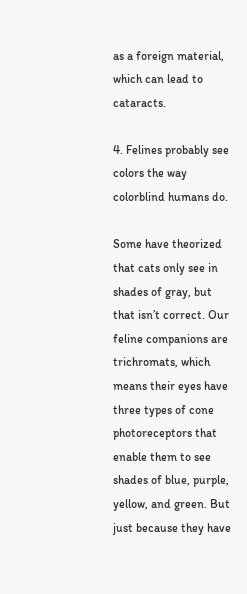as a foreign material, which can lead to cataracts.

4. Felines probably see colors the way colorblind humans do.

Some have theorized that cats only see in shades of gray, but that isn’t correct. Our feline companions are trichromats, which means their eyes have three types of cone photoreceptors that enable them to see shades of blue, purple, yellow, and green. But just because they have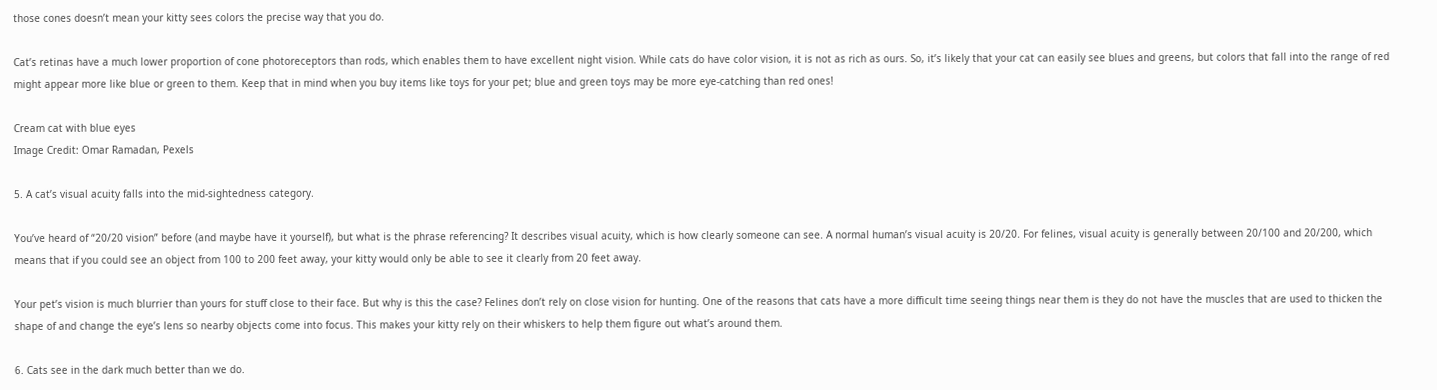those cones doesn’t mean your kitty sees colors the precise way that you do.

Cat’s retinas have a much lower proportion of cone photoreceptors than rods, which enables them to have excellent night vision. While cats do have color vision, it is not as rich as ours. So, it’s likely that your cat can easily see blues and greens, but colors that fall into the range of red might appear more like blue or green to them. Keep that in mind when you buy items like toys for your pet; blue and green toys may be more eye-catching than red ones!

Cream cat with blue eyes
Image Credit: Omar Ramadan, Pexels

5. A cat’s visual acuity falls into the mid-sightedness category.

You’ve heard of “20/20 vision” before (and maybe have it yourself), but what is the phrase referencing? It describes visual acuity, which is how clearly someone can see. A normal human’s visual acuity is 20/20. For felines, visual acuity is generally between 20/100 and 20/200, which means that if you could see an object from 100 to 200 feet away, your kitty would only be able to see it clearly from 20 feet away.

Your pet’s vision is much blurrier than yours for stuff close to their face. But why is this the case? Felines don’t rely on close vision for hunting. One of the reasons that cats have a more difficult time seeing things near them is they do not have the muscles that are used to thicken the shape of and change the eye’s lens so nearby objects come into focus. This makes your kitty rely on their whiskers to help them figure out what’s around them.

6. Cats see in the dark much better than we do.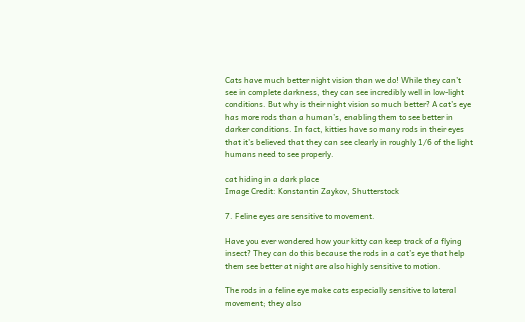Cats have much better night vision than we do! While they can’t see in complete darkness, they can see incredibly well in low-light conditions. But why is their night vision so much better? A cat’s eye has more rods than a human’s, enabling them to see better in darker conditions. In fact, kitties have so many rods in their eyes that it’s believed that they can see clearly in roughly 1/6 of the light humans need to see properly.

cat hiding in a dark place
Image Credit: Konstantin Zaykov, Shutterstock

7. Feline eyes are sensitive to movement.

Have you ever wondered how your kitty can keep track of a flying insect? They can do this because the rods in a cat’s eye that help them see better at night are also highly sensitive to motion.

The rods in a feline eye make cats especially sensitive to lateral movement; they also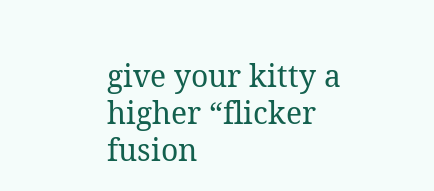give your kitty a higher “flicker fusion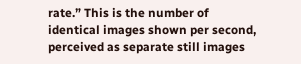rate.” This is the number of identical images shown per second, perceived as separate still images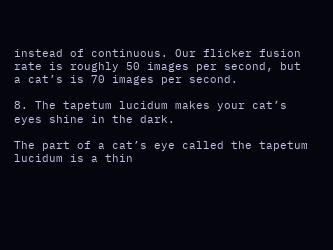instead of continuous. Our flicker fusion rate is roughly 50 images per second, but a cat’s is 70 images per second.

8. The tapetum lucidum makes your cat’s eyes shine in the dark.

The part of a cat’s eye called the tapetum lucidum is a thin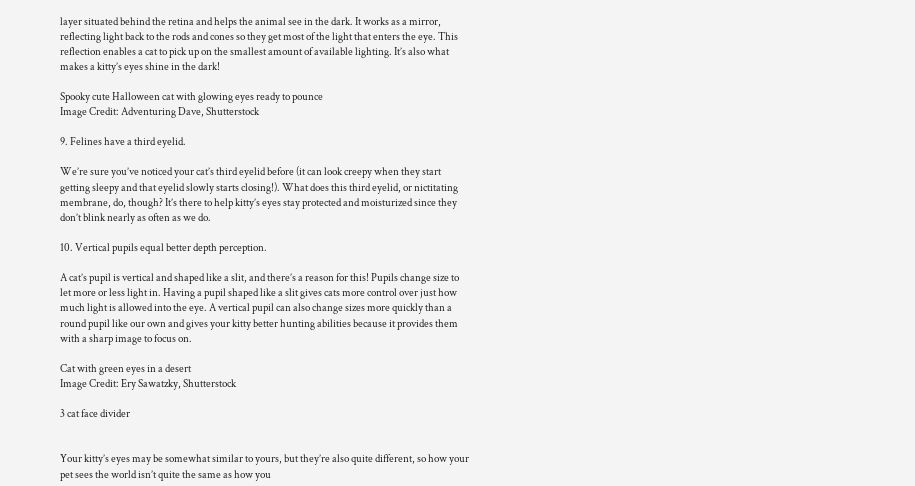layer situated behind the retina and helps the animal see in the dark. It works as a mirror, reflecting light back to the rods and cones so they get most of the light that enters the eye. This reflection enables a cat to pick up on the smallest amount of available lighting. It’s also what makes a kitty’s eyes shine in the dark!

Spooky cute Halloween cat with glowing eyes ready to pounce
Image Credit: Adventuring Dave, Shutterstock

9. Felines have a third eyelid.

We’re sure you’ve noticed your cat’s third eyelid before (it can look creepy when they start getting sleepy and that eyelid slowly starts closing!). What does this third eyelid, or nictitating membrane, do, though? It’s there to help kitty’s eyes stay protected and moisturized since they don’t blink nearly as often as we do.

10. Vertical pupils equal better depth perception.

A cat’s pupil is vertical and shaped like a slit, and there’s a reason for this! Pupils change size to let more or less light in. Having a pupil shaped like a slit gives cats more control over just how much light is allowed into the eye. A vertical pupil can also change sizes more quickly than a round pupil like our own and gives your kitty better hunting abilities because it provides them with a sharp image to focus on.

Cat with green eyes in a desert
Image Credit: Ery Sawatzky, Shutterstock

3 cat face divider


Your kitty’s eyes may be somewhat similar to yours, but they’re also quite different, so how your pet sees the world isn’t quite the same as how you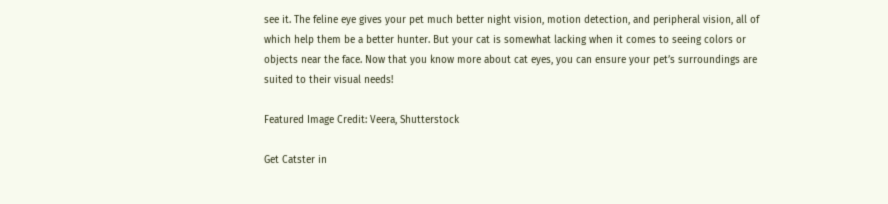see it. The feline eye gives your pet much better night vision, motion detection, and peripheral vision, all of which help them be a better hunter. But your cat is somewhat lacking when it comes to seeing colors or objects near the face. Now that you know more about cat eyes, you can ensure your pet’s surroundings are suited to their visual needs!

Featured Image Credit: Veera, Shutterstock

Get Catster in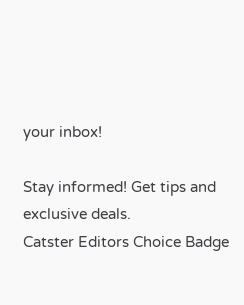your inbox!

Stay informed! Get tips and exclusive deals.
Catster Editors Choice Badge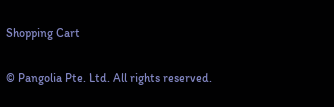Shopping Cart


© Pangolia Pte. Ltd. All rights reserved.